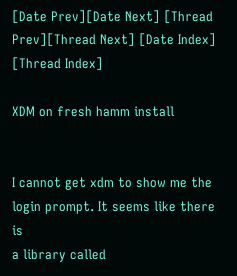[Date Prev][Date Next] [Thread Prev][Thread Next] [Date Index] [Thread Index]

XDM on fresh hamm install


I cannot get xdm to show me the login prompt. It seems like there is
a library called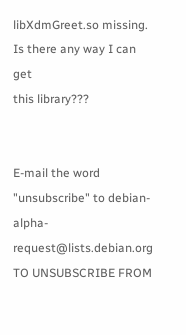libXdmGreet.so missing. Is there any way I can get
this library???


E-mail the word "unsubscribe" to debian-alpha-request@lists.debian.org
TO UNSUBSCRIBE FROM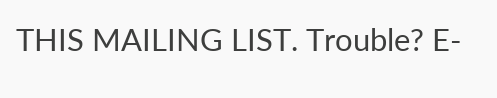THIS MAILING LIST. Trouble? E-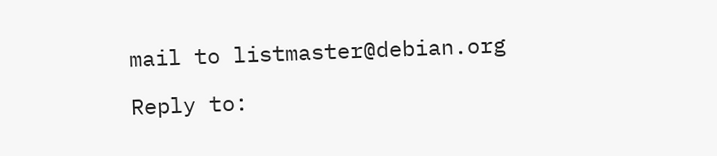mail to listmaster@debian.org

Reply to: